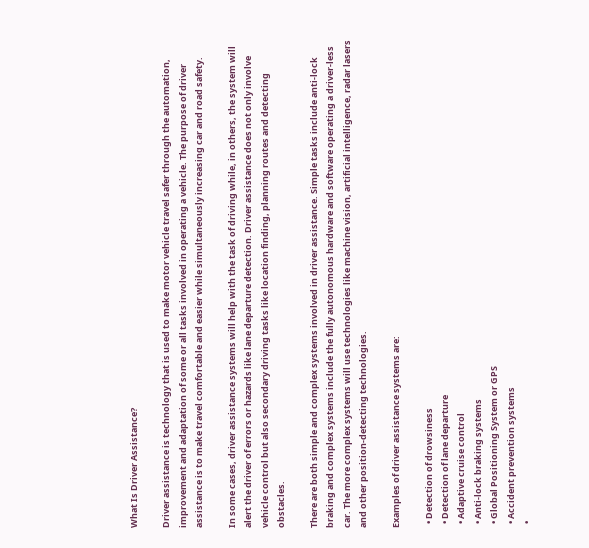What Is Driver Assistance?

Driver assistance is technology that is used to make motor vehicle travel safer through the automation, improvement and adaptation of some or all tasks involved in operating a vehicle. The purpose of driver assistance is to make travel comfortable and easier while simultaneously increasing car and road safety.

In some cases, driver assistance systems will help with the task of driving while, in others, the system will alert the driver of errors or hazards like lane departure detection. Driver assistance does not only involve vehicle control but also secondary driving tasks like location finding, planning routes and detecting obstacles.

There are both simple and complex systems involved in driver assistance. Simple tasks include anti-lock braking and complex systems include the fully autonomous hardware and software operating a driver-less car. The more complex systems will use technologies like machine vision, artificial intelligence, radar lasers and other position-detecting technologies.

Examples of driver assistance systems are:

  • Detection of drowsiness
  • Detection of lane departure
  • Adaptive cruise control
  • Anti-lock braking systems
  • Global Positioning System or GPS
  • Accident prevention systems
  •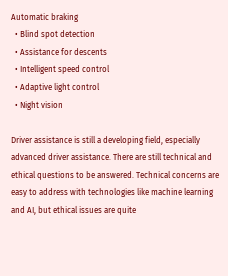Automatic braking
  • Blind spot detection
  • Assistance for descents
  • Intelligent speed control
  • Adaptive light control
  • Night vision

Driver assistance is still a developing field, especially advanced driver assistance. There are still technical and ethical questions to be answered. Technical concerns are easy to address with technologies like machine learning and AI, but ethical issues are quite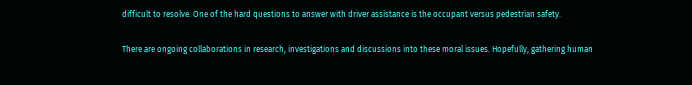difficult to resolve. One of the hard questions to answer with driver assistance is the occupant versus pedestrian safety.

There are ongoing collaborations in research, investigations and discussions into these moral issues. Hopefully, gathering human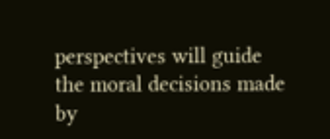perspectives will guide the moral decisions made by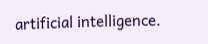artificial intelligence.